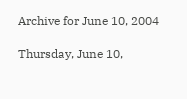Archive for June 10, 2004

Thursday, June 10,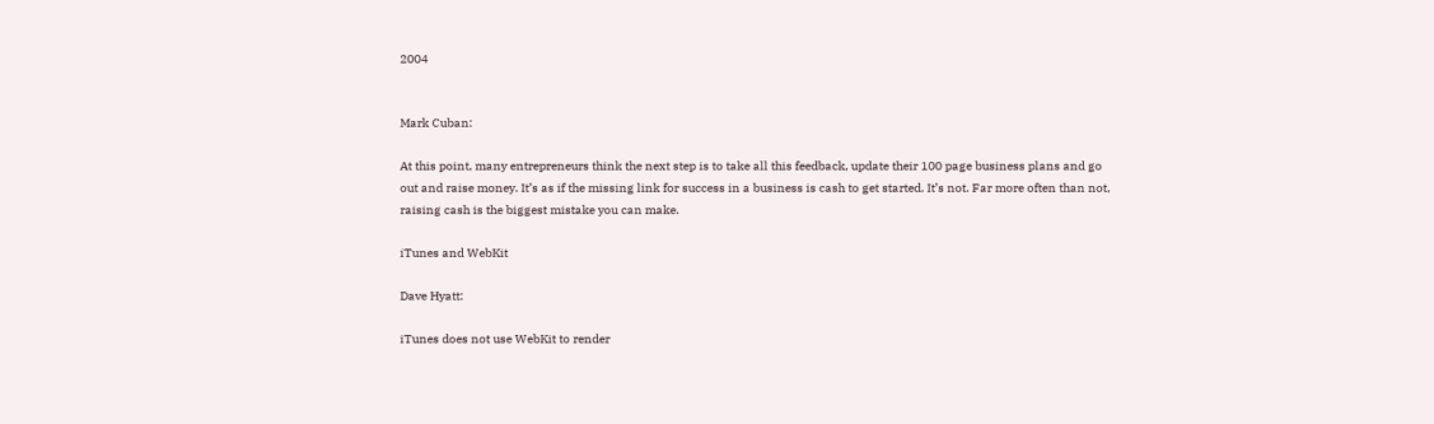2004


Mark Cuban:

At this point, many entrepreneurs think the next step is to take all this feedback, update their 100 page business plans and go out and raise money. It’s as if the missing link for success in a business is cash to get started. It’s not. Far more often than not, raising cash is the biggest mistake you can make.

iTunes and WebKit

Dave Hyatt:

iTunes does not use WebKit to render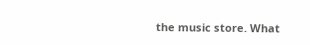the music store. What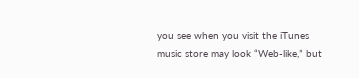you see when you visit the iTunes music store may look “Web-like,” but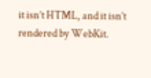it isn’t HTML, and it isn’t rendered by WebKit.